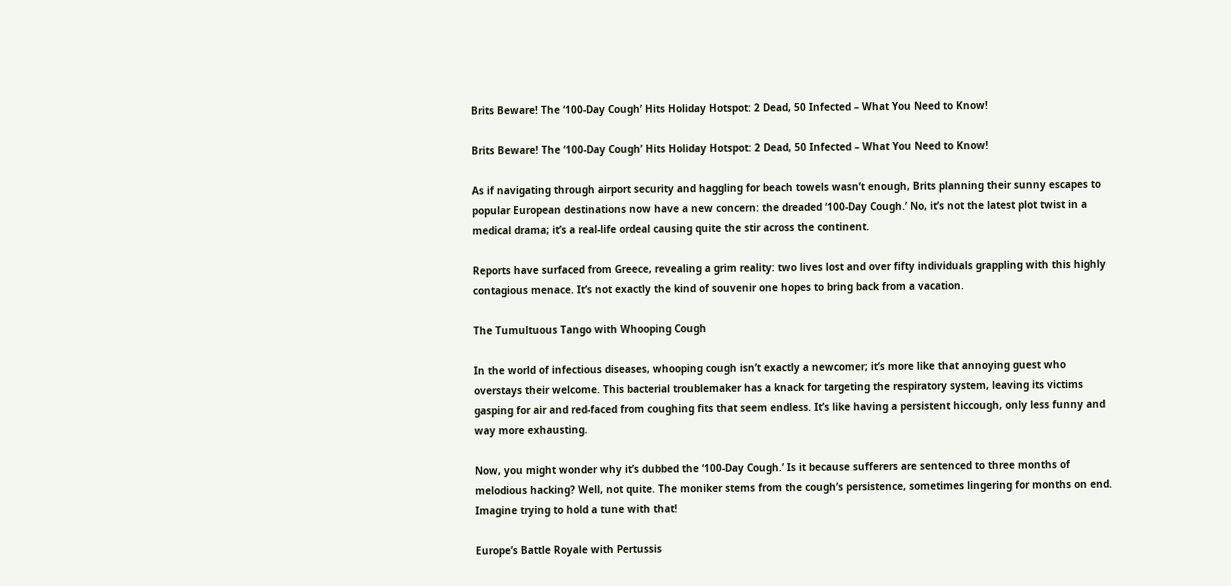Brits Beware! The ‘100-Day Cough’ Hits Holiday Hotspot: 2 Dead, 50 Infected – What You Need to Know!

Brits Beware! The ‘100-Day Cough’ Hits Holiday Hotspot: 2 Dead, 50 Infected – What You Need to Know!

As if navigating through airport security and haggling for beach towels wasn’t enough, Brits planning their sunny escapes to popular European destinations now have a new concern: the dreaded ‘100-Day Cough.’ No, it’s not the latest plot twist in a medical drama; it’s a real-life ordeal causing quite the stir across the continent.

Reports have surfaced from Greece, revealing a grim reality: two lives lost and over fifty individuals grappling with this highly contagious menace. It’s not exactly the kind of souvenir one hopes to bring back from a vacation.

The Tumultuous Tango with Whooping Cough

In the world of infectious diseases, whooping cough isn’t exactly a newcomer; it’s more like that annoying guest who overstays their welcome. This bacterial troublemaker has a knack for targeting the respiratory system, leaving its victims gasping for air and red-faced from coughing fits that seem endless. It’s like having a persistent hiccough, only less funny and way more exhausting.

Now, you might wonder why it’s dubbed the ‘100-Day Cough.’ Is it because sufferers are sentenced to three months of melodious hacking? Well, not quite. The moniker stems from the cough’s persistence, sometimes lingering for months on end. Imagine trying to hold a tune with that!

Europe’s Battle Royale with Pertussis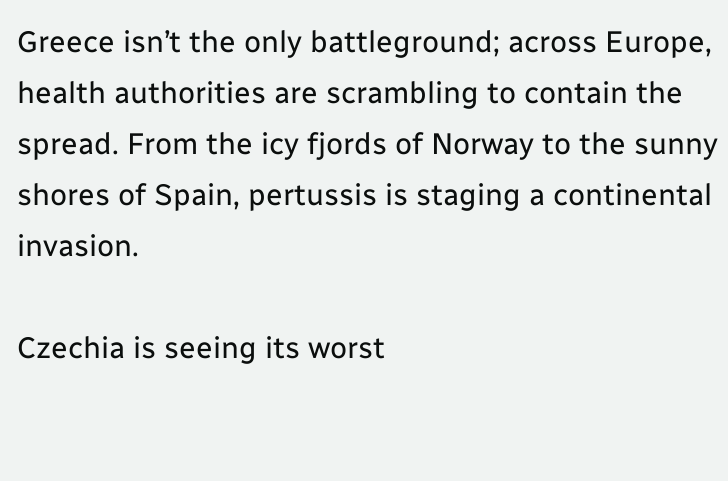Greece isn’t the only battleground; across Europe, health authorities are scrambling to contain the spread. From the icy fjords of Norway to the sunny shores of Spain, pertussis is staging a continental invasion.

Czechia is seeing its worst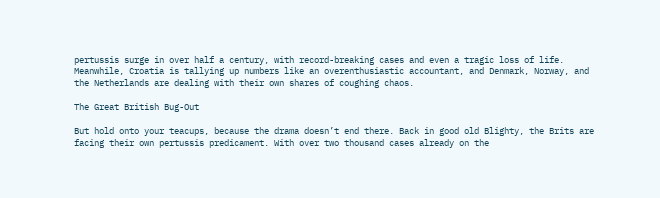pertussis surge in over half a century, with record-breaking cases and even a tragic loss of life. Meanwhile, Croatia is tallying up numbers like an overenthusiastic accountant, and Denmark, Norway, and the Netherlands are dealing with their own shares of coughing chaos.

The Great British Bug-Out

But hold onto your teacups, because the drama doesn’t end there. Back in good old Blighty, the Brits are facing their own pertussis predicament. With over two thousand cases already on the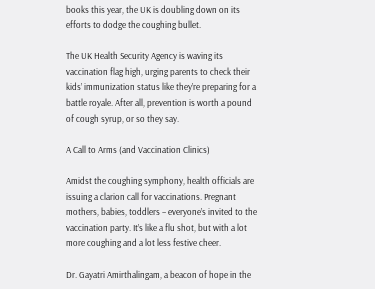books this year, the UK is doubling down on its efforts to dodge the coughing bullet.

The UK Health Security Agency is waving its vaccination flag high, urging parents to check their kids’ immunization status like they’re preparing for a battle royale. After all, prevention is worth a pound of cough syrup, or so they say.

A Call to Arms (and Vaccination Clinics)

Amidst the coughing symphony, health officials are issuing a clarion call for vaccinations. Pregnant mothers, babies, toddlers – everyone’s invited to the vaccination party. It’s like a flu shot, but with a lot more coughing and a lot less festive cheer.

Dr. Gayatri Amirthalingam, a beacon of hope in the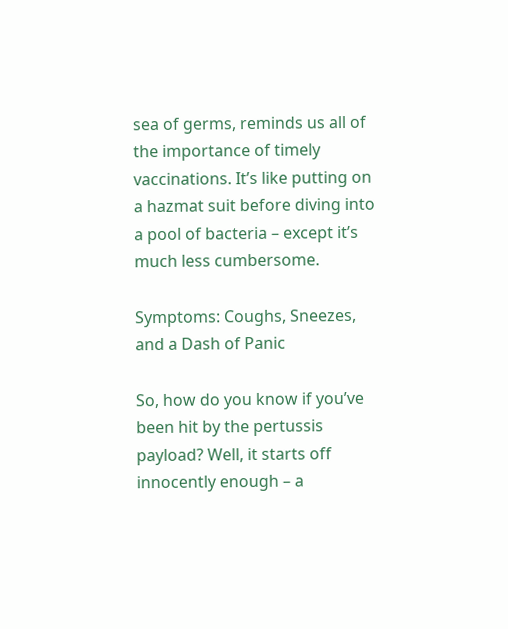sea of germs, reminds us all of the importance of timely vaccinations. It’s like putting on a hazmat suit before diving into a pool of bacteria – except it’s much less cumbersome.

Symptoms: Coughs, Sneezes, and a Dash of Panic

So, how do you know if you’ve been hit by the pertussis payload? Well, it starts off innocently enough – a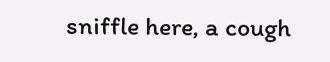sniffle here, a cough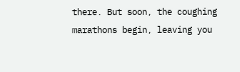there. But soon, the coughing marathons begin, leaving you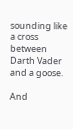sounding like a cross between Darth Vader and a goose.

And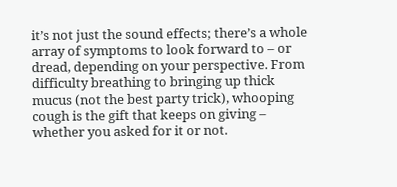it’s not just the sound effects; there’s a whole array of symptoms to look forward to – or dread, depending on your perspective. From difficulty breathing to bringing up thick mucus (not the best party trick), whooping cough is the gift that keeps on giving – whether you asked for it or not.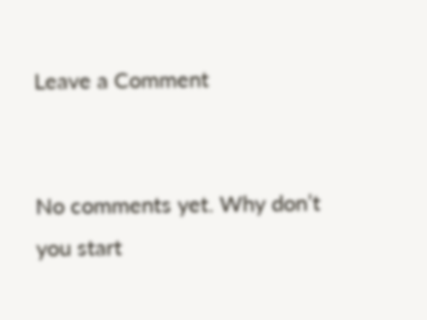Leave a Comment


No comments yet. Why don’t you start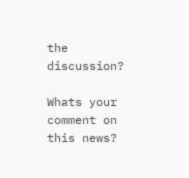the discussion?

Whats your comment on this news?